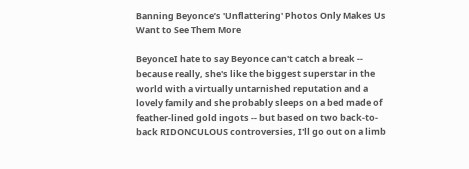Banning Beyonce’s 'Unflattering' Photos Only Makes Us Want to See Them More

BeyonceI hate to say Beyonce can't catch a break -- because really, she's like the biggest superstar in the world with a virtually untarnished reputation and a lovely family and she probably sleeps on a bed made of feather-lined gold ingots -- but based on two back-to-back RIDONCULOUS controversies, I'll go out on a limb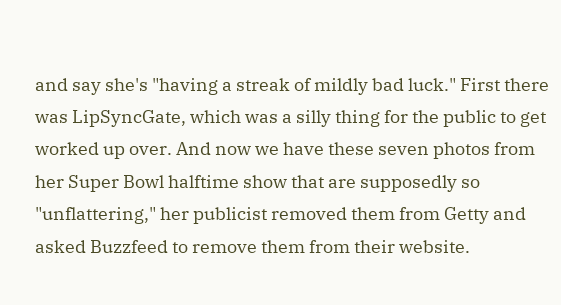and say she's "having a streak of mildly bad luck." First there was LipSyncGate, which was a silly thing for the public to get worked up over. And now we have these seven photos from her Super Bowl halftime show that are supposedly so "unflattering," her publicist removed them from Getty and asked Buzzfeed to remove them from their website.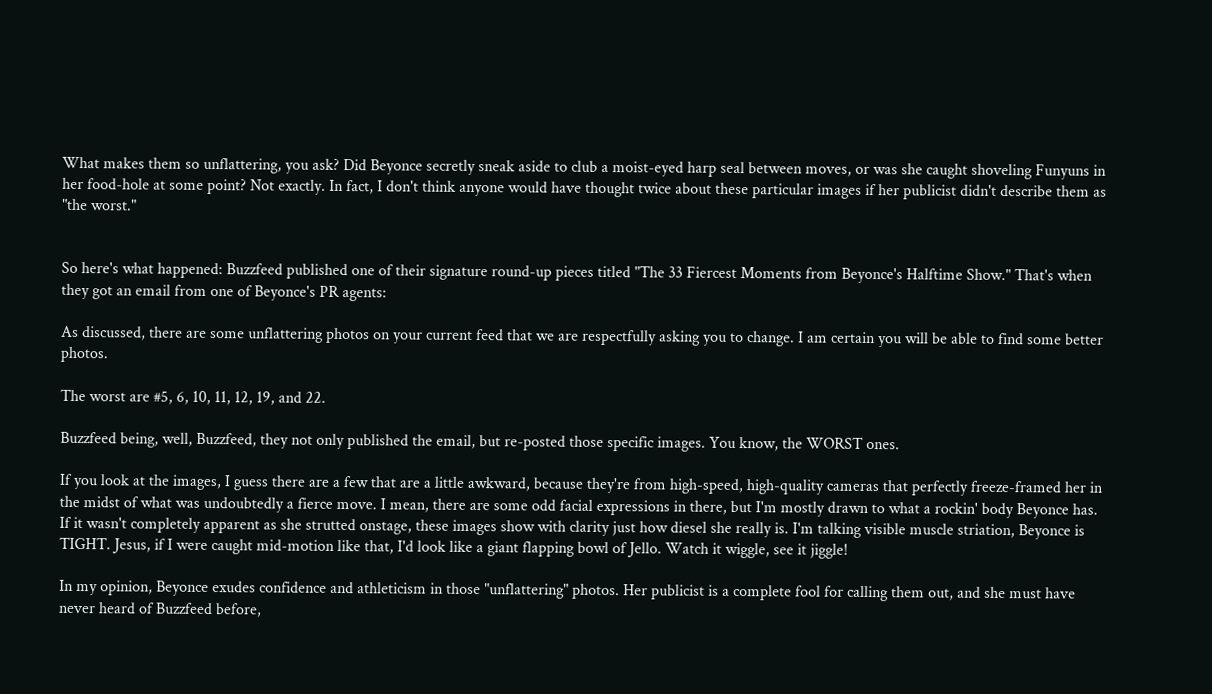What makes them so unflattering, you ask? Did Beyonce secretly sneak aside to club a moist-eyed harp seal between moves, or was she caught shoveling Funyuns in her food-hole at some point? Not exactly. In fact, I don't think anyone would have thought twice about these particular images if her publicist didn't describe them as "the worst."


So here's what happened: Buzzfeed published one of their signature round-up pieces titled "The 33 Fiercest Moments from Beyonce's Halftime Show." That's when they got an email from one of Beyonce's PR agents:

As discussed, there are some unflattering photos on your current feed that we are respectfully asking you to change. I am certain you will be able to find some better photos.

The worst are #5, 6, 10, 11, 12, 19, and 22.

Buzzfeed being, well, Buzzfeed, they not only published the email, but re-posted those specific images. You know, the WORST ones.

If you look at the images, I guess there are a few that are a little awkward, because they're from high-speed, high-quality cameras that perfectly freeze-framed her in the midst of what was undoubtedly a fierce move. I mean, there are some odd facial expressions in there, but I'm mostly drawn to what a rockin' body Beyonce has. If it wasn't completely apparent as she strutted onstage, these images show with clarity just how diesel she really is. I'm talking visible muscle striation, Beyonce is TIGHT. Jesus, if I were caught mid-motion like that, I'd look like a giant flapping bowl of Jello. Watch it wiggle, see it jiggle!

In my opinion, Beyonce exudes confidence and athleticism in those "unflattering" photos. Her publicist is a complete fool for calling them out, and she must have never heard of Buzzfeed before,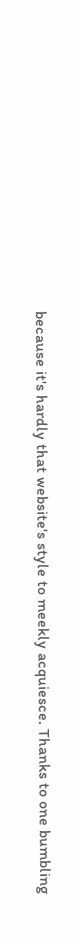because it's hardly that website's style to meekly acquiesce. Thanks to one bumbling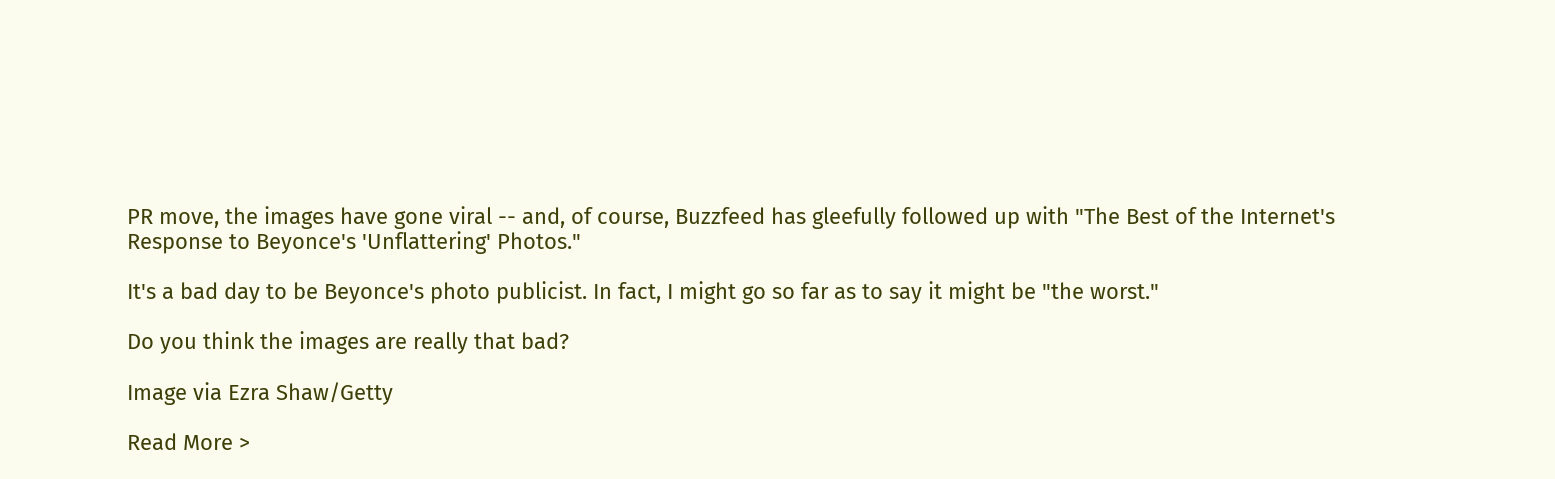PR move, the images have gone viral -- and, of course, Buzzfeed has gleefully followed up with "The Best of the Internet's Response to Beyonce's 'Unflattering' Photos."

It's a bad day to be Beyonce's photo publicist. In fact, I might go so far as to say it might be "the worst."

Do you think the images are really that bad?

Image via Ezra Shaw/Getty

Read More >